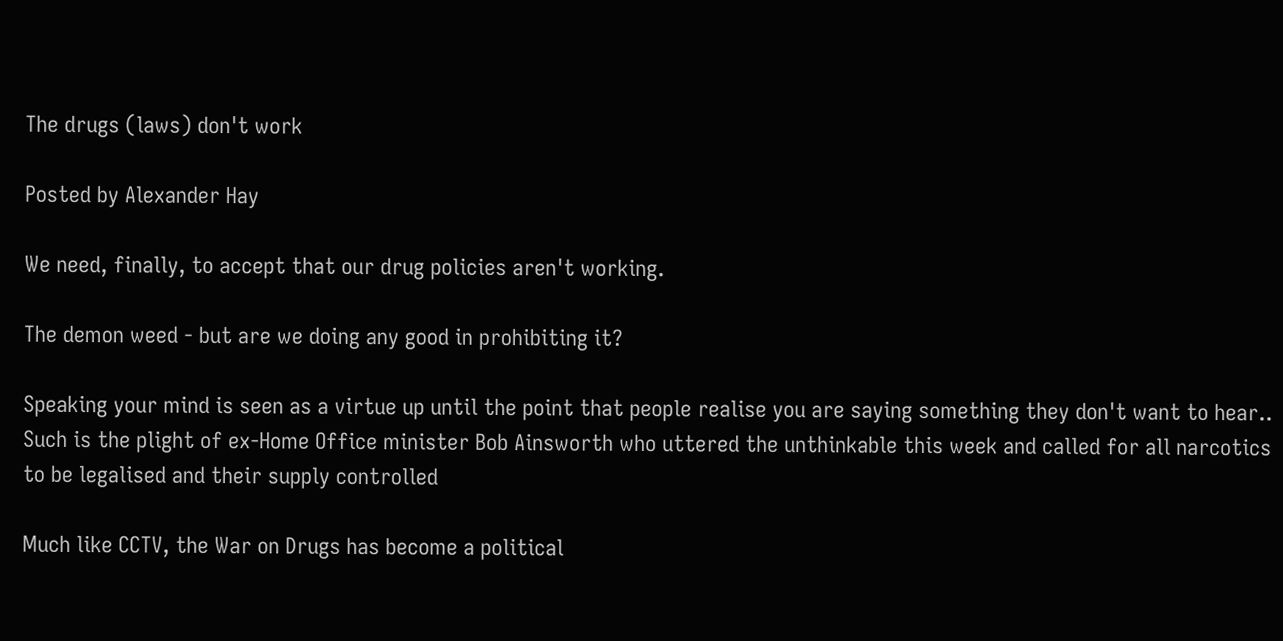The drugs (laws) don't work

Posted by Alexander Hay

We need, finally, to accept that our drug policies aren't working.

The demon weed - but are we doing any good in prohibiting it?

Speaking your mind is seen as a virtue up until the point that people realise you are saying something they don't want to hear.. Such is the plight of ex-Home Office minister Bob Ainsworth who uttered the unthinkable this week and called for all narcotics to be legalised and their supply controlled

Much like CCTV, the War on Drugs has become a political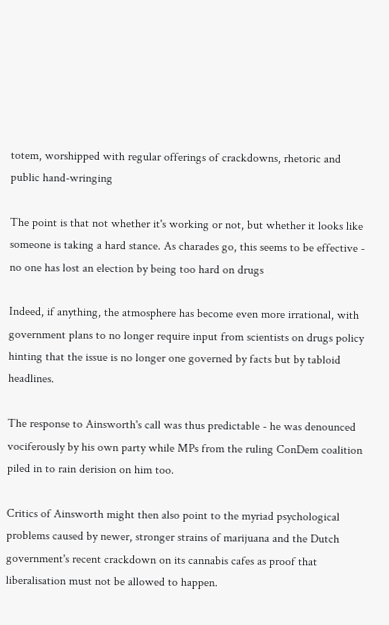totem, worshipped with regular offerings of crackdowns, rhetoric and public hand-wringing

The point is that not whether it's working or not, but whether it looks like someone is taking a hard stance. As charades go, this seems to be effective - no one has lost an election by being too hard on drugs

Indeed, if anything, the atmosphere has become even more irrational, with government plans to no longer require input from scientists on drugs policy hinting that the issue is no longer one governed by facts but by tabloid headlines.

The response to Ainsworth's call was thus predictable - he was denounced vociferously by his own party while MPs from the ruling ConDem coalition piled in to rain derision on him too.

Critics of Ainsworth might then also point to the myriad psychological problems caused by newer, stronger strains of marijuana and the Dutch government's recent crackdown on its cannabis cafes as proof that liberalisation must not be allowed to happen.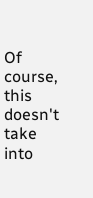Of course, this doesn't take into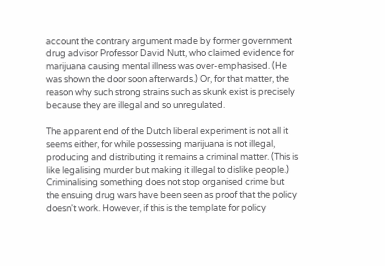account the contrary argument made by former government drug advisor Professor David Nutt, who claimed evidence for marijuana causing mental illness was over-emphasised. (He was shown the door soon afterwards.) Or, for that matter, the reason why such strong strains such as skunk exist is precisely because they are illegal and so unregulated.

The apparent end of the Dutch liberal experiment is not all it seems either, for while possessing marijuana is not illegal, producing and distributing it remains a criminal matter. (This is like legalising murder but making it illegal to dislike people.) Criminalising something does not stop organised crime but the ensuing drug wars have been seen as proof that the policy doesn't work. However, if this is the template for policy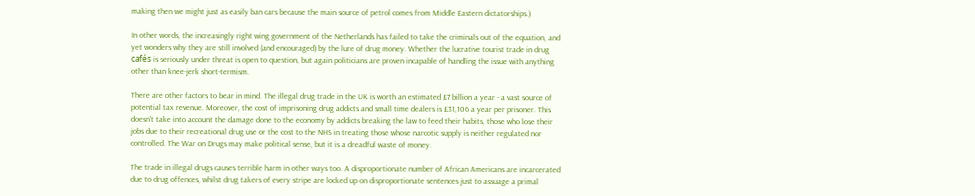making then we might just as easily ban cars because the main source of petrol comes from Middle Eastern dictatorships.)

In other words, the increasingly right wing government of the Netherlands has failed to take the criminals out of the equation, and yet wonders why they are still involved (and encouraged) by the lure of drug money. Whether the lucrative tourist trade in drug cafés is seriously under threat is open to question, but again politicians are proven incapable of handling the issue with anything other than knee-jerk short-termism.

There are other factors to bear in mind. The illegal drug trade in the UK is worth an estimated £7 billion a year - a vast source of potential tax revenue. Moreover, the cost of imprisoning drug addicts and small time dealers is £31,106 a year per prisoner. This doesn't take into account the damage done to the economy by addicts breaking the law to feed their habits, those who lose their jobs due to their recreational drug use or the cost to the NHS in treating those whose narcotic supply is neither regulated nor controlled. The War on Drugs may make political sense, but it is a dreadful waste of money.

The trade in illegal drugs causes terrible harm in other ways too. A disproportionate number of African Americans are incarcerated due to drug offences, whilst drug takers of every stripe are locked up on disproportionate sentences just to assuage a primal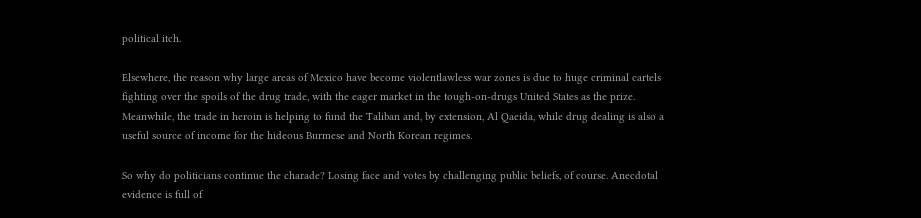political itch.

Elsewhere, the reason why large areas of Mexico have become violentlawless war zones is due to huge criminal cartels fighting over the spoils of the drug trade, with the eager market in the tough-on-drugs United States as the prize. Meanwhile, the trade in heroin is helping to fund the Taliban and, by extension, Al Qaeida, while drug dealing is also a useful source of income for the hideous Burmese and North Korean regimes.

So why do politicians continue the charade? Losing face and votes by challenging public beliefs, of course. Anecdotal evidence is full of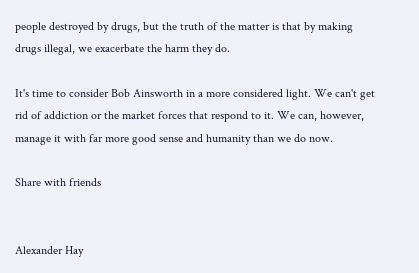people destroyed by drugs, but the truth of the matter is that by making drugs illegal, we exacerbate the harm they do.

It's time to consider Bob Ainsworth in a more considered light. We can't get rid of addiction or the market forces that respond to it. We can, however, manage it with far more good sense and humanity than we do now.

Share with friends


Alexander Hay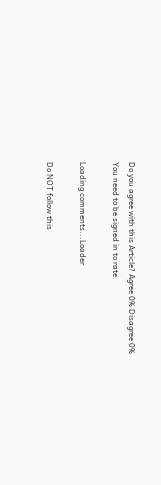Do you agree with this Article? Agree 0% Disagree 0%
You need to be signed in to rate.

Loading comments...Loader

Do NOT follow this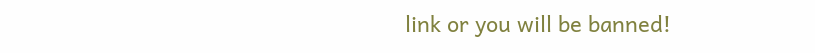link or you will be banned!